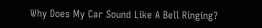Why Does My Car Sound Like A Bell Ringing?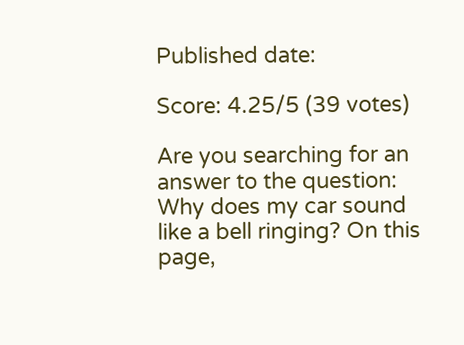Published date:

Score: 4.25/5 (39 votes)

Are you searching for an answer to the question: Why does my car sound like a bell ringing? On this page,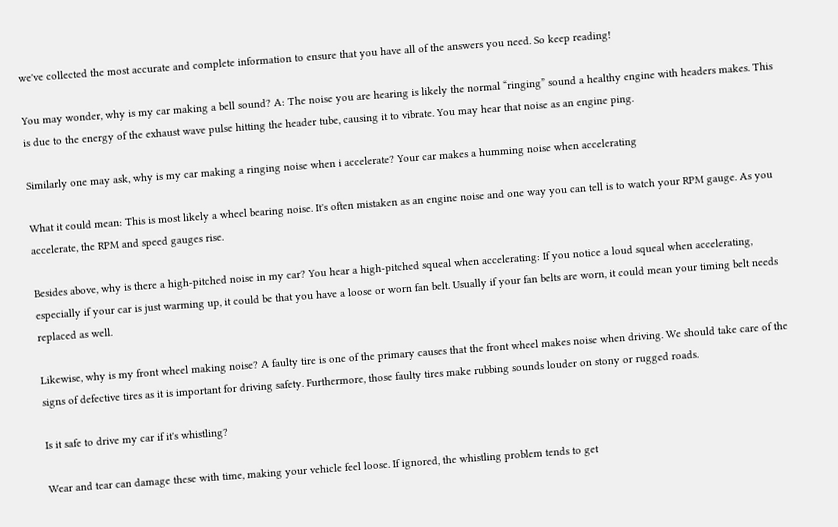we've collected the most accurate and complete information to ensure that you have all of the answers you need. So keep reading!

You may wonder, why is my car making a bell sound? A: The noise you are hearing is likely the normal “ringing” sound a healthy engine with headers makes. This is due to the energy of the exhaust wave pulse hitting the header tube, causing it to vibrate. You may hear that noise as an engine ping.

Similarly one may ask, why is my car making a ringing noise when i accelerate? Your car makes a humming noise when accelerating

What it could mean: This is most likely a wheel bearing noise. It's often mistaken as an engine noise and one way you can tell is to watch your RPM gauge. As you accelerate, the RPM and speed gauges rise.

Besides above, why is there a high-pitched noise in my car? You hear a high-pitched squeal when accelerating: If you notice a loud squeal when accelerating, especially if your car is just warming up, it could be that you have a loose or worn fan belt. Usually if your fan belts are worn, it could mean your timing belt needs replaced as well.

Likewise, why is my front wheel making noise? A faulty tire is one of the primary causes that the front wheel makes noise when driving. We should take care of the signs of defective tires as it is important for driving safety. Furthermore, those faulty tires make rubbing sounds louder on stony or rugged roads.

Is it safe to drive my car if it's whistling?

Wear and tear can damage these with time, making your vehicle feel loose. If ignored, the whistling problem tends to get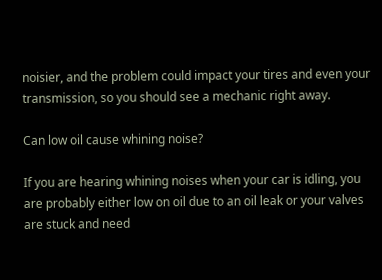noisier, and the problem could impact your tires and even your transmission, so you should see a mechanic right away.

Can low oil cause whining noise?

If you are hearing whining noises when your car is idling, you are probably either low on oil due to an oil leak or your valves are stuck and need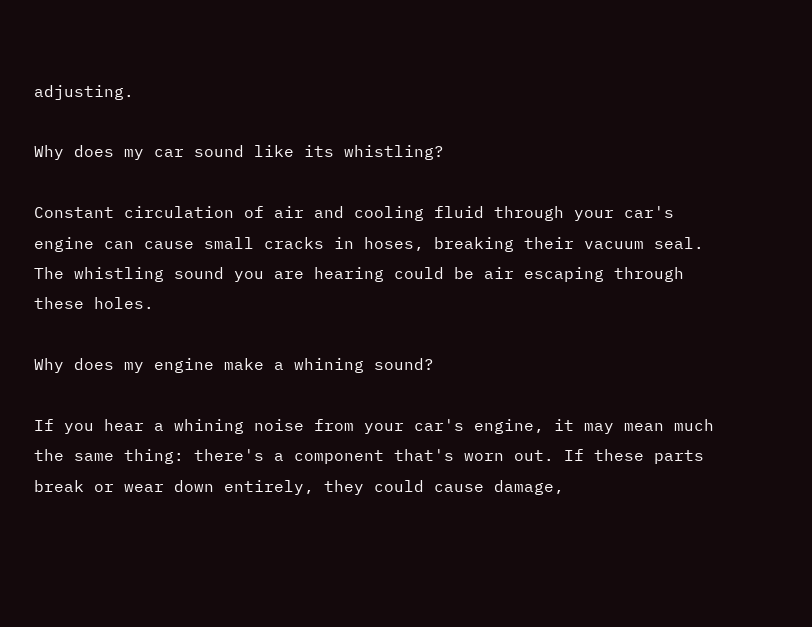adjusting.

Why does my car sound like its whistling?

Constant circulation of air and cooling fluid through your car's engine can cause small cracks in hoses, breaking their vacuum seal. The whistling sound you are hearing could be air escaping through these holes.

Why does my engine make a whining sound?

If you hear a whining noise from your car's engine, it may mean much the same thing: there's a component that's worn out. If these parts break or wear down entirely, they could cause damage,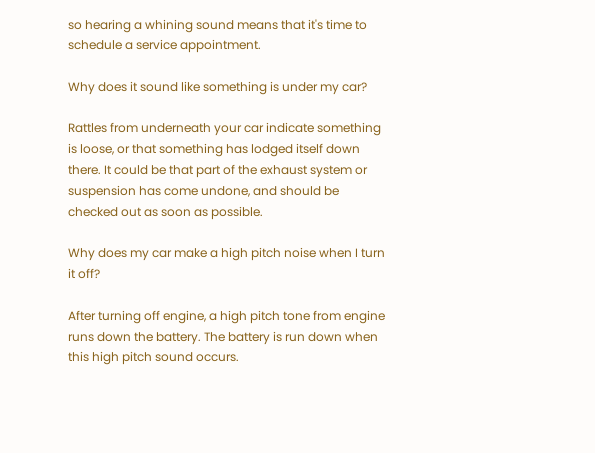so hearing a whining sound means that it's time to schedule a service appointment.

Why does it sound like something is under my car?

Rattles from underneath your car indicate something is loose, or that something has lodged itself down there. It could be that part of the exhaust system or suspension has come undone, and should be checked out as soon as possible.

Why does my car make a high pitch noise when I turn it off?

After turning off engine, a high pitch tone from engine runs down the battery. The battery is run down when this high pitch sound occurs.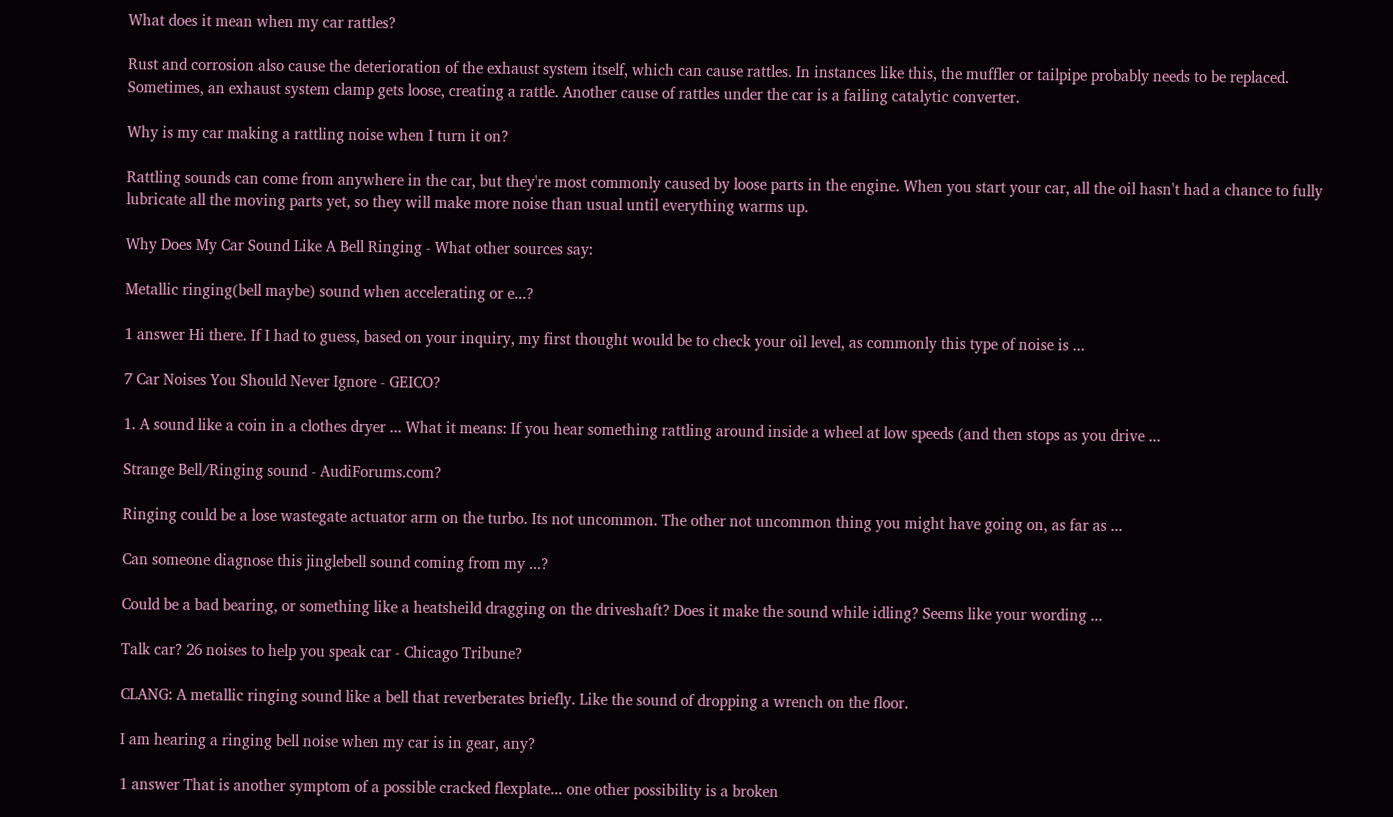What does it mean when my car rattles?

Rust and corrosion also cause the deterioration of the exhaust system itself, which can cause rattles. In instances like this, the muffler or tailpipe probably needs to be replaced. Sometimes, an exhaust system clamp gets loose, creating a rattle. Another cause of rattles under the car is a failing catalytic converter.

Why is my car making a rattling noise when I turn it on?

Rattling sounds can come from anywhere in the car, but they're most commonly caused by loose parts in the engine. When you start your car, all the oil hasn't had a chance to fully lubricate all the moving parts yet, so they will make more noise than usual until everything warms up.

Why Does My Car Sound Like A Bell Ringing - What other sources say:

Metallic ringing(bell maybe) sound when accelerating or e...?

1 answer Hi there. If I had to guess, based on your inquiry, my first thought would be to check your oil level, as commonly this type of noise is ...

7 Car Noises You Should Never Ignore - GEICO?

1. A sound like a coin in a clothes dryer ... What it means: If you hear something rattling around inside a wheel at low speeds (and then stops as you drive ...

Strange Bell/Ringing sound - AudiForums.com?

Ringing could be a lose wastegate actuator arm on the turbo. Its not uncommon. The other not uncommon thing you might have going on, as far as ...

Can someone diagnose this jinglebell sound coming from my ...?

Could be a bad bearing, or something like a heatsheild dragging on the driveshaft? Does it make the sound while idling? Seems like your wording ...

Talk car? 26 noises to help you speak car - Chicago Tribune?

CLANG: A metallic ringing sound like a bell that reverberates briefly. Like the sound of dropping a wrench on the floor.

I am hearing a ringing bell noise when my car is in gear, any?

1 answer That is another symptom of a possible cracked flexplate... one other possibility is a broken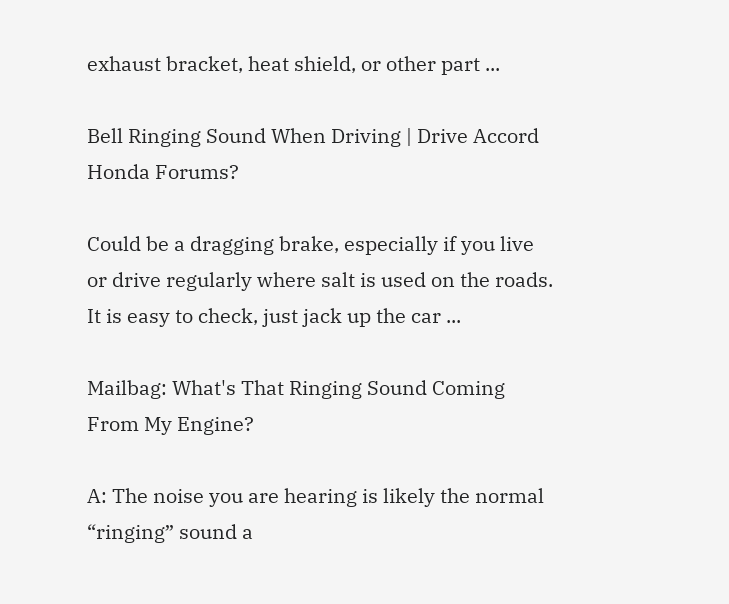exhaust bracket, heat shield, or other part ...

Bell Ringing Sound When Driving | Drive Accord Honda Forums?

Could be a dragging brake, especially if you live or drive regularly where salt is used on the roads. It is easy to check, just jack up the car ...

Mailbag: What's That Ringing Sound Coming From My Engine?

A: The noise you are hearing is likely the normal “ringing” sound a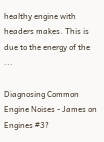healthy engine with headers makes. This is due to the energy of the ...

Diagnosing Common Engine Noises - James on Engines #3?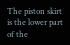The piston skirt is the lower part of the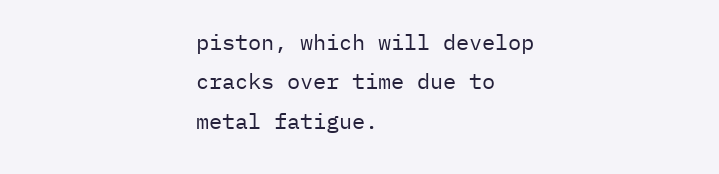piston, which will develop cracks over time due to metal fatigue.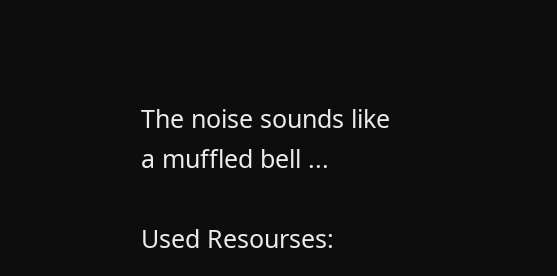The noise sounds like a muffled bell ...

Used Resourses: